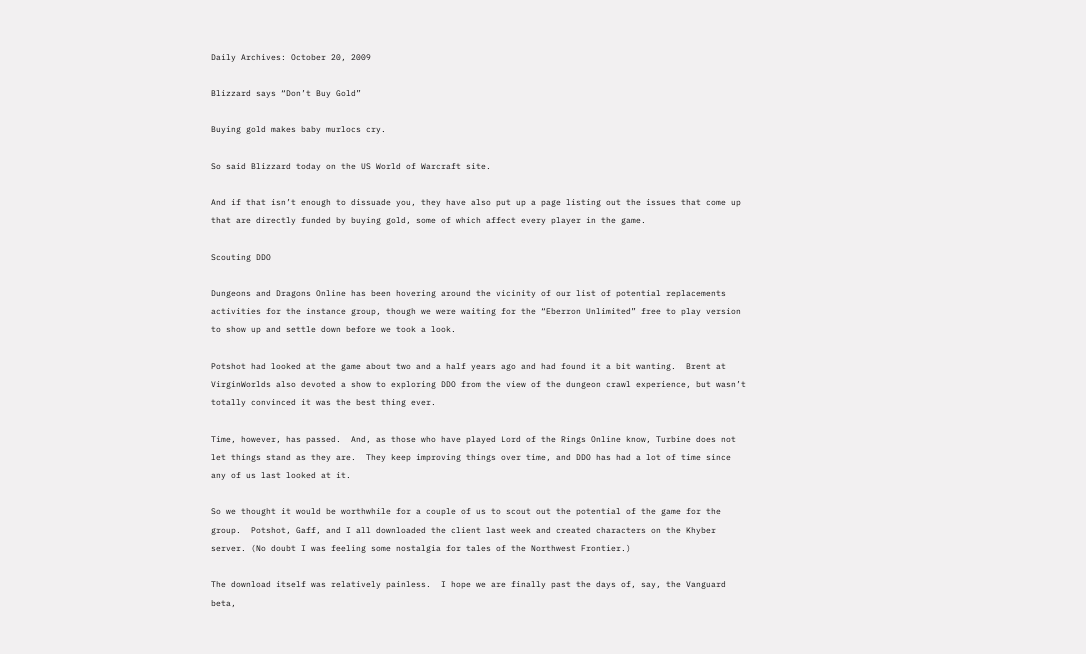Daily Archives: October 20, 2009

Blizzard says “Don’t Buy Gold”

Buying gold makes baby murlocs cry.

So said Blizzard today on the US World of Warcraft site.

And if that isn’t enough to dissuade you, they have also put up a page listing out the issues that come up that are directly funded by buying gold, some of which affect every player in the game.

Scouting DDO

Dungeons and Dragons Online has been hovering around the vicinity of our list of potential replacements activities for the instance group, though we were waiting for the “Eberron Unlimited” free to play version to show up and settle down before we took a look.

Potshot had looked at the game about two and a half years ago and had found it a bit wanting.  Brent at VirginWorlds also devoted a show to exploring DDO from the view of the dungeon crawl experience, but wasn’t totally convinced it was the best thing ever.

Time, however, has passed.  And, as those who have played Lord of the Rings Online know, Turbine does not let things stand as they are.  They keep improving things over time, and DDO has had a lot of time since any of us last looked at it.

So we thought it would be worthwhile for a couple of us to scout out the potential of the game for the group.  Potshot, Gaff, and I all downloaded the client last week and created characters on the Khyber server. (No doubt I was feeling some nostalgia for tales of the Northwest Frontier.)

The download itself was relatively painless.  I hope we are finally past the days of, say, the Vanguard beta,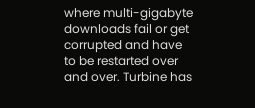where multi-gigabyte downloads fail or get corrupted and have to be restarted over and over. Turbine has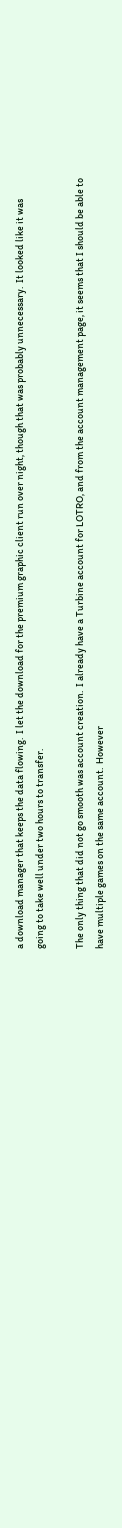a download manager that keeps the data flowing.  I let the download for the premium graphic client run over night, though that was probably unnecessary.  It looked like it was going to take well under two hours to transfer.

The only thing that did not go smooth was account creation.  I already have a Turbine account for LOTRO, and from the account management page, it seems that I should be able to have multiple games on the same account.  However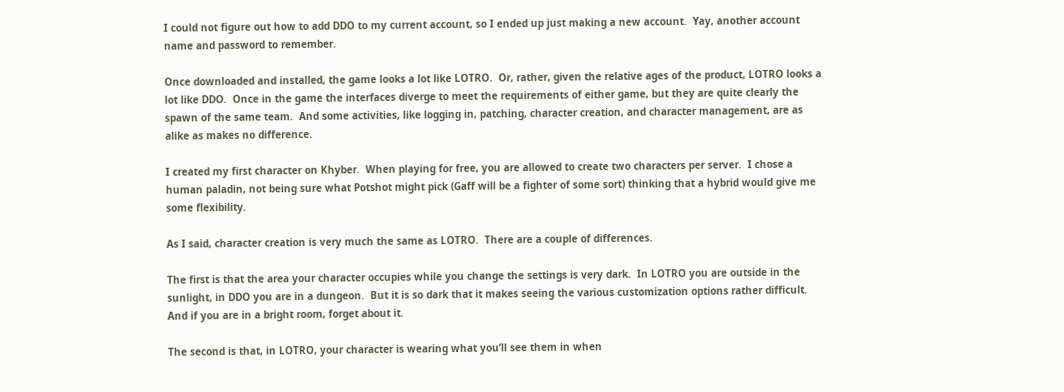I could not figure out how to add DDO to my current account, so I ended up just making a new account.  Yay, another account name and password to remember.

Once downloaded and installed, the game looks a lot like LOTRO.  Or, rather, given the relative ages of the product, LOTRO looks a lot like DDO.  Once in the game the interfaces diverge to meet the requirements of either game, but they are quite clearly the spawn of the same team.  And some activities, like logging in, patching, character creation, and character management, are as alike as makes no difference.

I created my first character on Khyber.  When playing for free, you are allowed to create two characters per server.  I chose a human paladin, not being sure what Potshot might pick (Gaff will be a fighter of some sort) thinking that a hybrid would give me some flexibility.

As I said, character creation is very much the same as LOTRO.  There are a couple of differences.

The first is that the area your character occupies while you change the settings is very dark.  In LOTRO you are outside in the sunlight, in DDO you are in a dungeon.  But it is so dark that it makes seeing the various customization options rather difficult.  And if you are in a bright room, forget about it.

The second is that, in LOTRO, your character is wearing what you’ll see them in when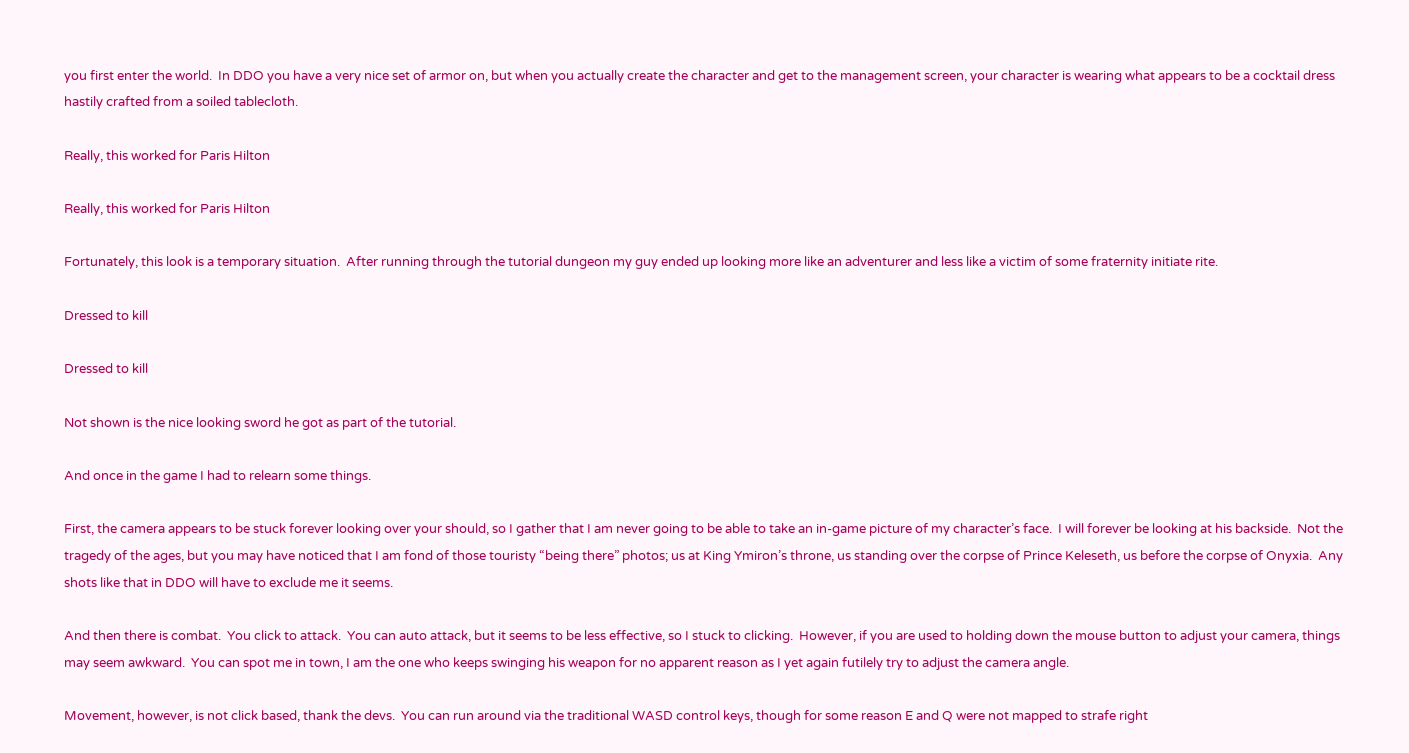you first enter the world.  In DDO you have a very nice set of armor on, but when you actually create the character and get to the management screen, your character is wearing what appears to be a cocktail dress hastily crafted from a soiled tablecloth.

Really, this worked for Paris Hilton

Really, this worked for Paris Hilton

Fortunately, this look is a temporary situation.  After running through the tutorial dungeon my guy ended up looking more like an adventurer and less like a victim of some fraternity initiate rite.

Dressed to kill

Dressed to kill

Not shown is the nice looking sword he got as part of the tutorial.

And once in the game I had to relearn some things.

First, the camera appears to be stuck forever looking over your should, so I gather that I am never going to be able to take an in-game picture of my character’s face.  I will forever be looking at his backside.  Not the tragedy of the ages, but you may have noticed that I am fond of those touristy “being there” photos; us at King Ymiron’s throne, us standing over the corpse of Prince Keleseth, us before the corpse of Onyxia.  Any shots like that in DDO will have to exclude me it seems.

And then there is combat.  You click to attack.  You can auto attack, but it seems to be less effective, so I stuck to clicking.  However, if you are used to holding down the mouse button to adjust your camera, things may seem awkward.  You can spot me in town, I am the one who keeps swinging his weapon for no apparent reason as I yet again futilely try to adjust the camera angle.

Movement, however, is not click based, thank the devs.  You can run around via the traditional WASD control keys, though for some reason E and Q were not mapped to strafe right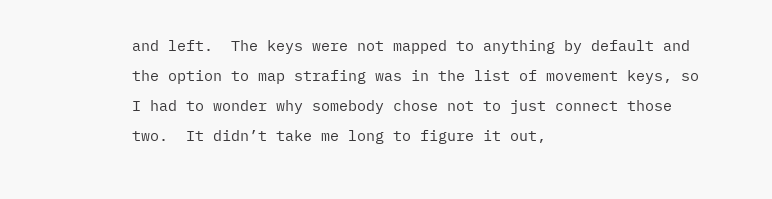and left.  The keys were not mapped to anything by default and the option to map strafing was in the list of movement keys, so I had to wonder why somebody chose not to just connect those two.  It didn’t take me long to figure it out,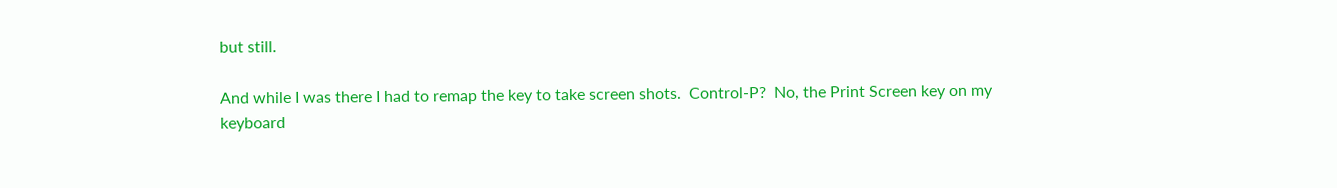but still.

And while I was there I had to remap the key to take screen shots.  Control-P?  No, the Print Screen key on my keyboard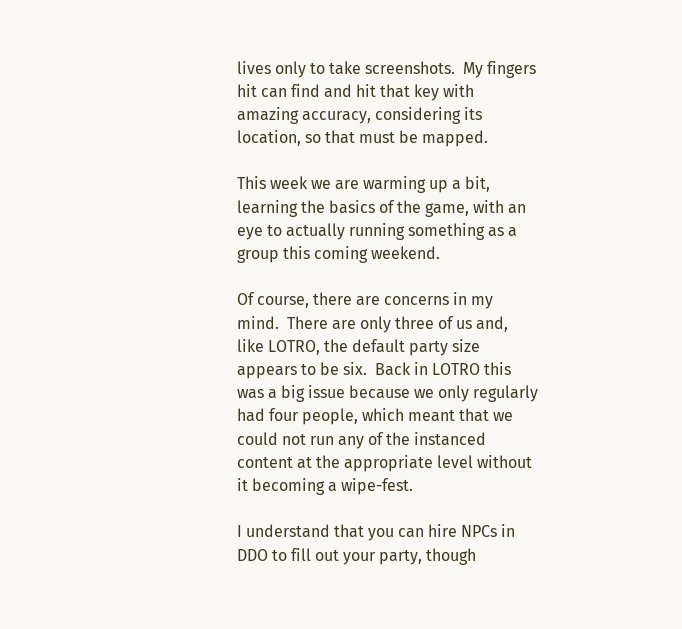lives only to take screenshots.  My fingers hit can find and hit that key with amazing accuracy, considering its location, so that must be mapped.

This week we are warming up a bit, learning the basics of the game, with an eye to actually running something as a group this coming weekend.

Of course, there are concerns in my mind.  There are only three of us and, like LOTRO, the default party size appears to be six.  Back in LOTRO this was a big issue because we only regularly had four people, which meant that we could not run any of the instanced content at the appropriate level without it becoming a wipe-fest.

I understand that you can hire NPCs in DDO to fill out your party, though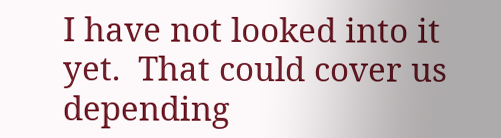I have not looked into it yet.  That could cover us depending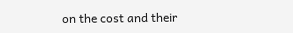on the cost and their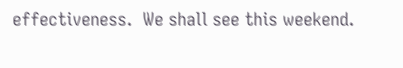effectiveness.  We shall see this weekend.